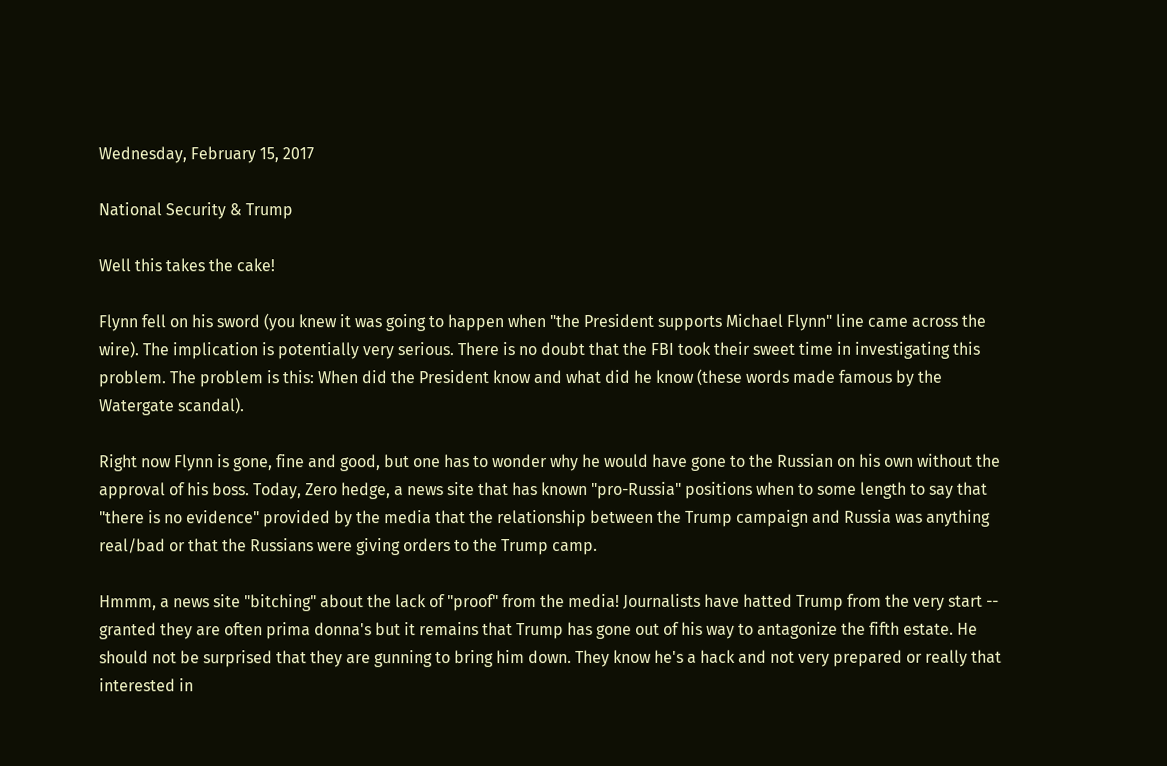Wednesday, February 15, 2017

National Security & Trump

Well this takes the cake!

Flynn fell on his sword (you knew it was going to happen when "the President supports Michael Flynn" line came across the wire). The implication is potentially very serious. There is no doubt that the FBI took their sweet time in investigating this problem. The problem is this: When did the President know and what did he know (these words made famous by the Watergate scandal).

Right now Flynn is gone, fine and good, but one has to wonder why he would have gone to the Russian on his own without the approval of his boss. Today, Zero hedge, a news site that has known "pro-Russia" positions when to some length to say that "there is no evidence" provided by the media that the relationship between the Trump campaign and Russia was anything real/bad or that the Russians were giving orders to the Trump camp.

Hmmm, a news site "bitching" about the lack of "proof" from the media! Journalists have hatted Trump from the very start -- granted they are often prima donna's but it remains that Trump has gone out of his way to antagonize the fifth estate. He should not be surprised that they are gunning to bring him down. They know he's a hack and not very prepared or really that interested in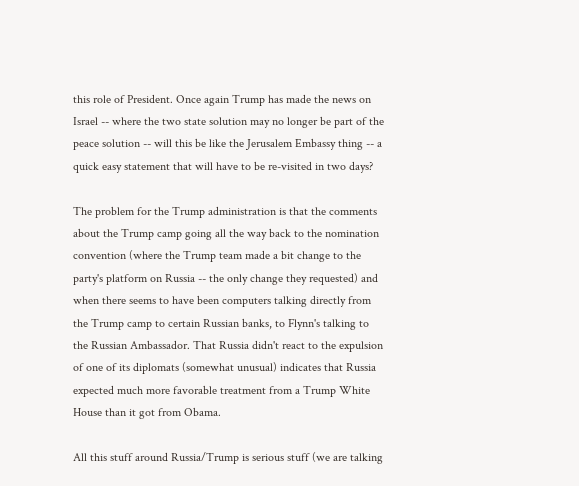this role of President. Once again Trump has made the news on Israel -- where the two state solution may no longer be part of the peace solution -- will this be like the Jerusalem Embassy thing -- a quick easy statement that will have to be re-visited in two days?

The problem for the Trump administration is that the comments about the Trump camp going all the way back to the nomination convention (where the Trump team made a bit change to the party's platform on Russia -- the only change they requested) and when there seems to have been computers talking directly from the Trump camp to certain Russian banks, to Flynn's talking to the Russian Ambassador. That Russia didn't react to the expulsion of one of its diplomats (somewhat unusual) indicates that Russia expected much more favorable treatment from a Trump White House than it got from Obama.

All this stuff around Russia/Trump is serious stuff (we are talking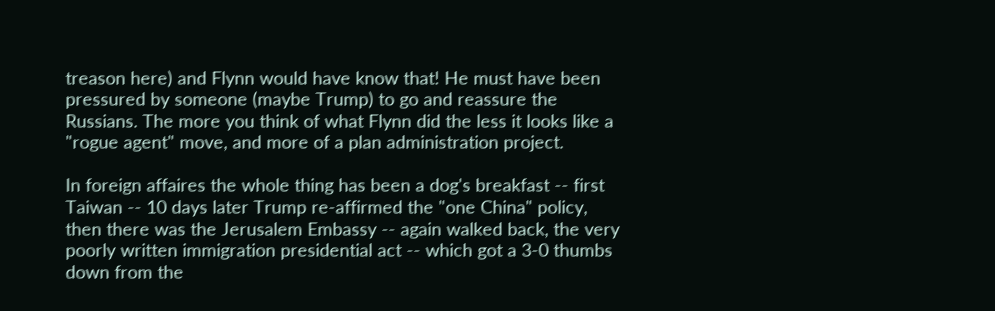treason here) and Flynn would have know that! He must have been pressured by someone (maybe Trump) to go and reassure the Russians. The more you think of what Flynn did the less it looks like a "rogue agent" move, and more of a plan administration project.

In foreign affaires the whole thing has been a dog's breakfast -- first Taiwan -- 10 days later Trump re-affirmed the "one China" policy, then there was the Jerusalem Embassy -- again walked back, the very poorly written immigration presidential act -- which got a 3-0 thumbs down from the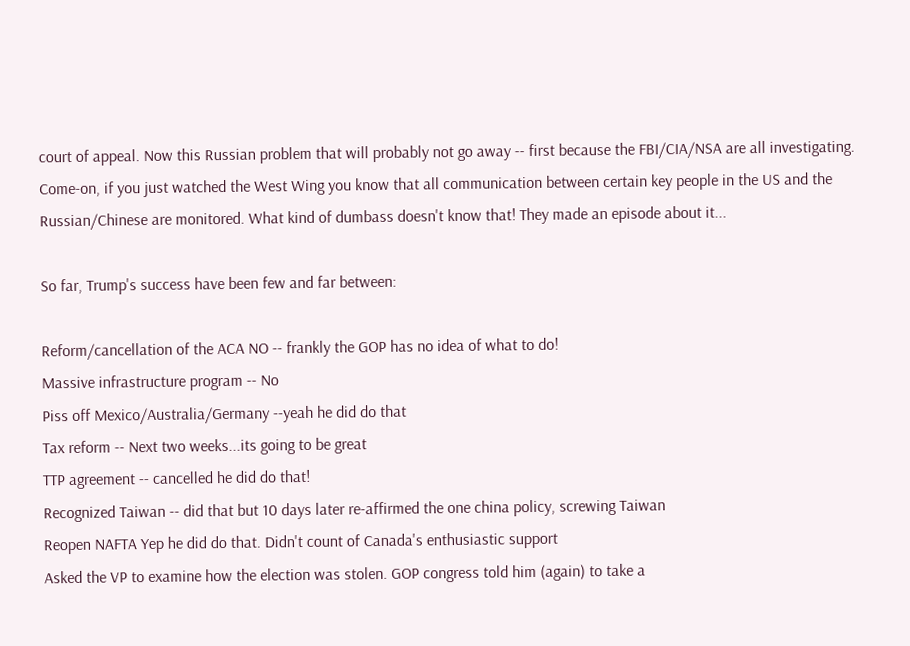court of appeal. Now this Russian problem that will probably not go away -- first because the FBI/CIA/NSA are all investigating. Come-on, if you just watched the West Wing you know that all communication between certain key people in the US and the Russian/Chinese are monitored. What kind of dumbass doesn't know that! They made an episode about it...

So far, Trump's success have been few and far between:

Reform/cancellation of the ACA NO -- frankly the GOP has no idea of what to do!
Massive infrastructure program -- No
Piss off Mexico/Australia/Germany --yeah he did do that
Tax reform -- Next two weeks...its going to be great
TTP agreement -- cancelled he did do that!
Recognized Taiwan -- did that but 10 days later re-affirmed the one china policy, screwing Taiwan
Reopen NAFTA Yep he did do that. Didn't count of Canada's enthusiastic support
Asked the VP to examine how the election was stolen. GOP congress told him (again) to take a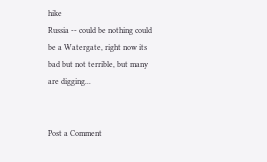hike
Russia -- could be nothing could be a Watergate, right now its bad but not terrible, but many are digging...


Post a Comment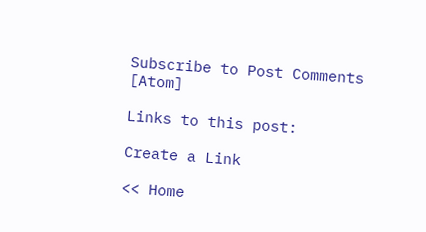Subscribe to Post Comments [Atom]

Links to this post:

Create a Link

<< Home